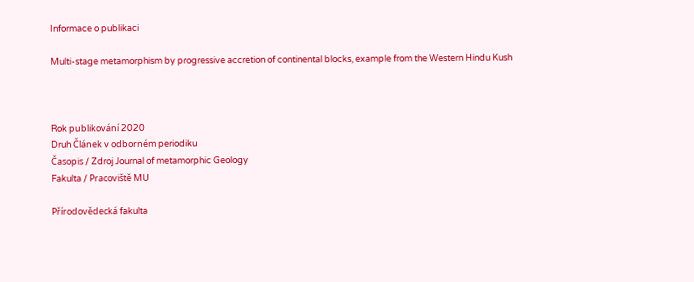Informace o publikaci

Multi-stage metamorphism by progressive accretion of continental blocks, example from the Western Hindu Kush



Rok publikování 2020
Druh Článek v odborném periodiku
Časopis / Zdroj Journal of metamorphic Geology
Fakulta / Pracoviště MU

Přírodovědecká fakulta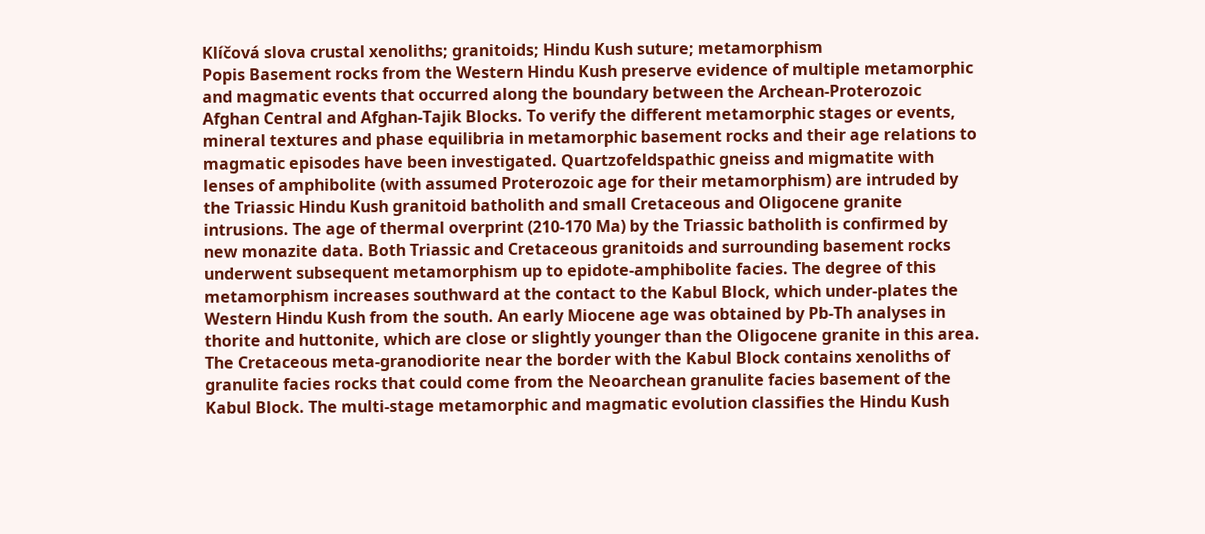Klíčová slova crustal xenoliths; granitoids; Hindu Kush suture; metamorphism
Popis Basement rocks from the Western Hindu Kush preserve evidence of multiple metamorphic and magmatic events that occurred along the boundary between the Archean-Proterozoic Afghan Central and Afghan-Tajik Blocks. To verify the different metamorphic stages or events, mineral textures and phase equilibria in metamorphic basement rocks and their age relations to magmatic episodes have been investigated. Quartzofeldspathic gneiss and migmatite with lenses of amphibolite (with assumed Proterozoic age for their metamorphism) are intruded by the Triassic Hindu Kush granitoid batholith and small Cretaceous and Oligocene granite intrusions. The age of thermal overprint (210-170 Ma) by the Triassic batholith is confirmed by new monazite data. Both Triassic and Cretaceous granitoids and surrounding basement rocks underwent subsequent metamorphism up to epidote-amphibolite facies. The degree of this metamorphism increases southward at the contact to the Kabul Block, which under-plates the Western Hindu Kush from the south. An early Miocene age was obtained by Pb-Th analyses in thorite and huttonite, which are close or slightly younger than the Oligocene granite in this area. The Cretaceous meta-granodiorite near the border with the Kabul Block contains xenoliths of granulite facies rocks that could come from the Neoarchean granulite facies basement of the Kabul Block. The multi-stage metamorphic and magmatic evolution classifies the Hindu Kush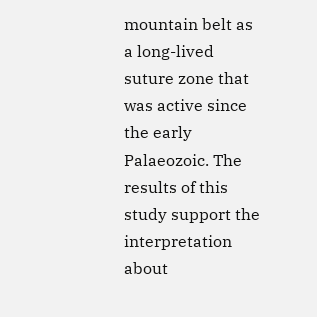mountain belt as a long-lived suture zone that was active since the early Palaeozoic. The results of this study support the interpretation about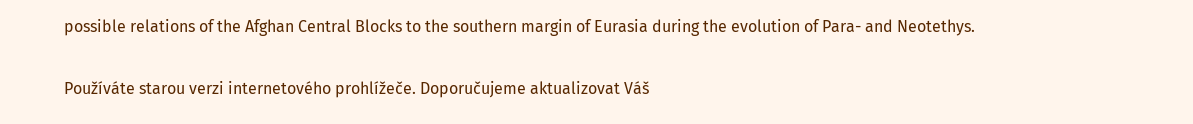possible relations of the Afghan Central Blocks to the southern margin of Eurasia during the evolution of Para- and Neotethys.

Používáte starou verzi internetového prohlížeče. Doporučujeme aktualizovat Váš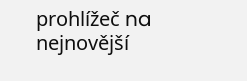prohlížeč na nejnovější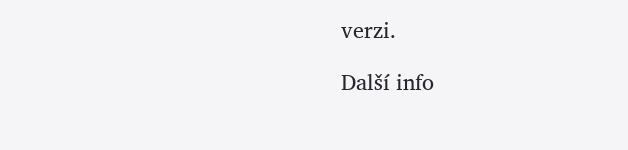verzi.

Další info